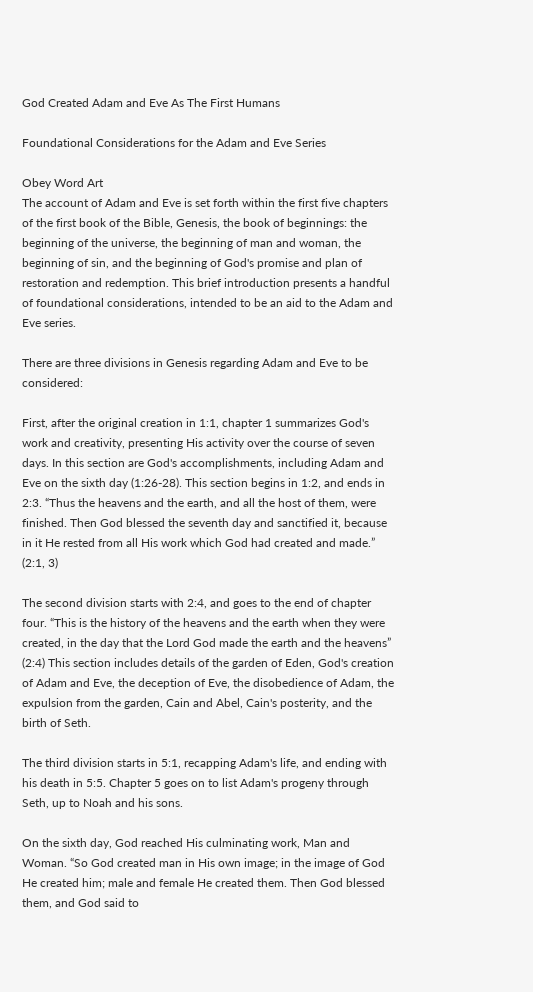God Created Adam and Eve As The First Humans

Foundational Considerations for the Adam and Eve Series

Obey Word Art
The account of Adam and Eve is set forth within the first five chapters of the first book of the Bible, Genesis, the book of beginnings: the beginning of the universe, the beginning of man and woman, the beginning of sin, and the beginning of God's promise and plan of restoration and redemption. This brief introduction presents a handful of foundational considerations, intended to be an aid to the Adam and Eve series.

There are three divisions in Genesis regarding Adam and Eve to be considered:

First, after the original creation in 1:1, chapter 1 summarizes God's work and creativity, presenting His activity over the course of seven days. In this section are God's accomplishments, including Adam and Eve on the sixth day (1:26-28). This section begins in 1:2, and ends in 2:3. “Thus the heavens and the earth, and all the host of them, were finished. Then God blessed the seventh day and sanctified it, because in it He rested from all His work which God had created and made.” (2:1, 3)

The second division starts with 2:4, and goes to the end of chapter four. “This is the history of the heavens and the earth when they were created, in the day that the Lord God made the earth and the heavens” (2:4) This section includes details of the garden of Eden, God's creation of Adam and Eve, the deception of Eve, the disobedience of Adam, the expulsion from the garden, Cain and Abel, Cain's posterity, and the birth of Seth.

The third division starts in 5:1, recapping Adam's life, and ending with his death in 5:5. Chapter 5 goes on to list Adam's progeny through Seth, up to Noah and his sons.

On the sixth day, God reached His culminating work, Man and Woman. “So God created man in His own image; in the image of God He created him; male and female He created them. Then God blessed them, and God said to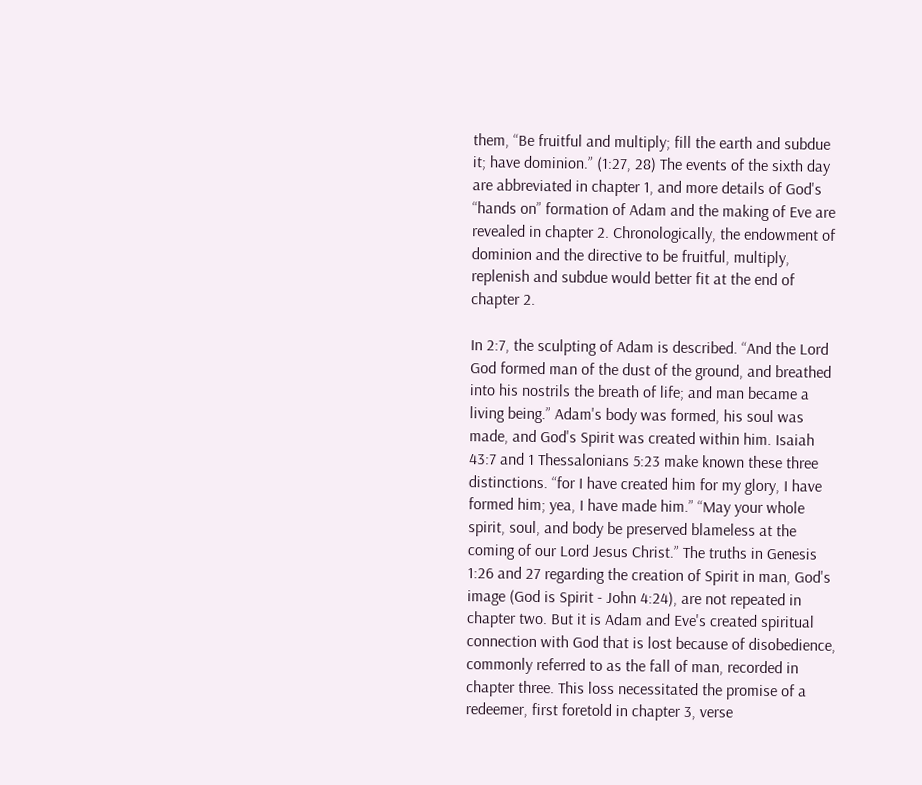them, “Be fruitful and multiply; fill the earth and subdue it; have dominion.” (1:27, 28) The events of the sixth day are abbreviated in chapter 1, and more details of God's “hands on” formation of Adam and the making of Eve are revealed in chapter 2. Chronologically, the endowment of dominion and the directive to be fruitful, multiply, replenish and subdue would better fit at the end of chapter 2.

In 2:7, the sculpting of Adam is described. “And the Lord God formed man of the dust of the ground, and breathed into his nostrils the breath of life; and man became a living being.” Adam's body was formed, his soul was made, and God's Spirit was created within him. Isaiah 43:7 and 1 Thessalonians 5:23 make known these three distinctions. “for I have created him for my glory, I have formed him; yea, I have made him.” “May your whole spirit, soul, and body be preserved blameless at the coming of our Lord Jesus Christ.” The truths in Genesis 1:26 and 27 regarding the creation of Spirit in man, God's image (God is Spirit - John 4:24), are not repeated in chapter two. But it is Adam and Eve's created spiritual connection with God that is lost because of disobedience, commonly referred to as the fall of man, recorded in chapter three. This loss necessitated the promise of a redeemer, first foretold in chapter 3, verse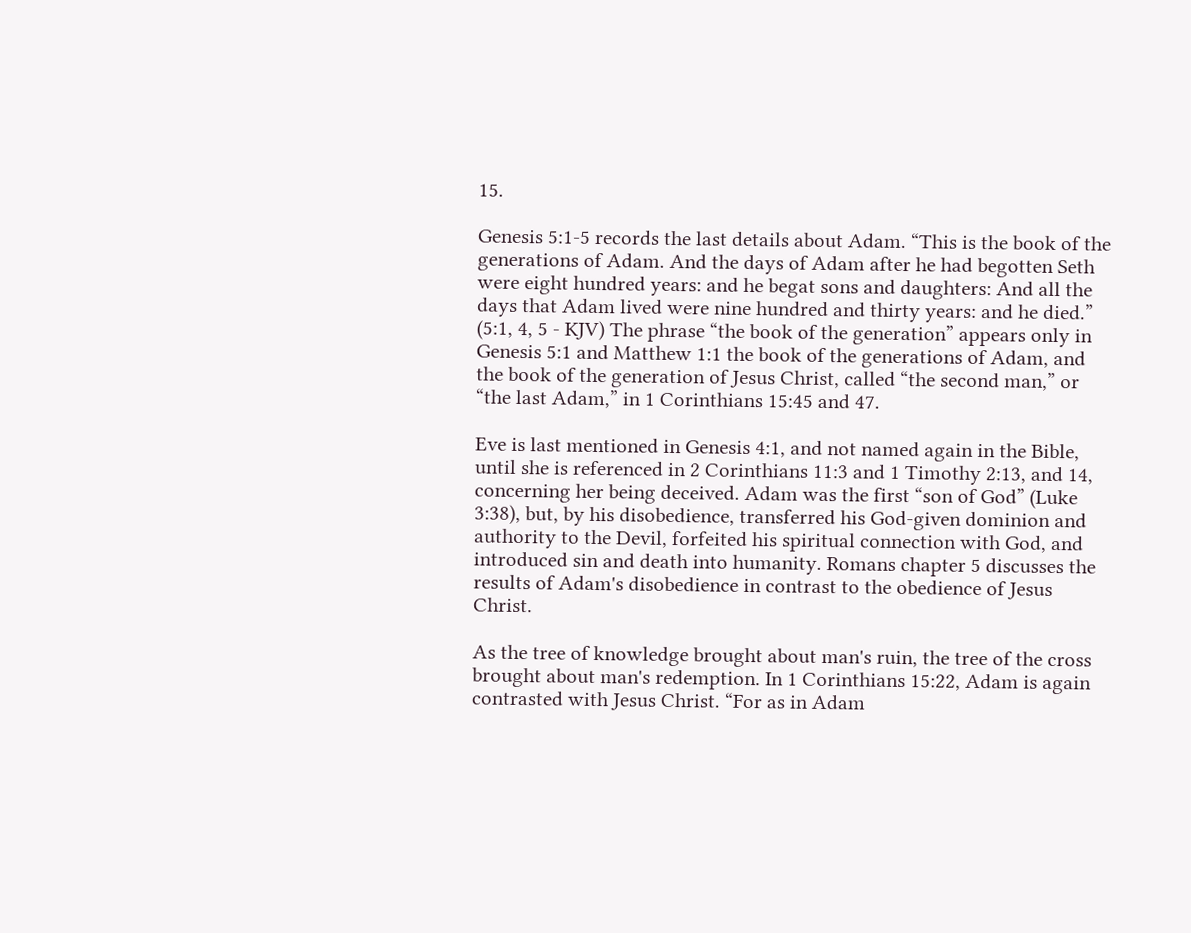15.

Genesis 5:1-5 records the last details about Adam. “This is the book of the generations of Adam. And the days of Adam after he had begotten Seth were eight hundred years: and he begat sons and daughters: And all the days that Adam lived were nine hundred and thirty years: and he died.” (5:1, 4, 5 - KJV) The phrase “the book of the generation” appears only in Genesis 5:1 and Matthew 1:1 the book of the generations of Adam, and the book of the generation of Jesus Christ, called “the second man,” or “the last Adam,” in 1 Corinthians 15:45 and 47.

Eve is last mentioned in Genesis 4:1, and not named again in the Bible, until she is referenced in 2 Corinthians 11:3 and 1 Timothy 2:13, and 14, concerning her being deceived. Adam was the first “son of God” (Luke 3:38), but, by his disobedience, transferred his God-given dominion and authority to the Devil, forfeited his spiritual connection with God, and introduced sin and death into humanity. Romans chapter 5 discusses the results of Adam's disobedience in contrast to the obedience of Jesus Christ.

As the tree of knowledge brought about man's ruin, the tree of the cross brought about man's redemption. In 1 Corinthians 15:22, Adam is again contrasted with Jesus Christ. “For as in Adam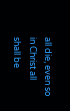all die, even so in Christ all shall be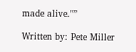made alive."”

Written by: Pete Miller